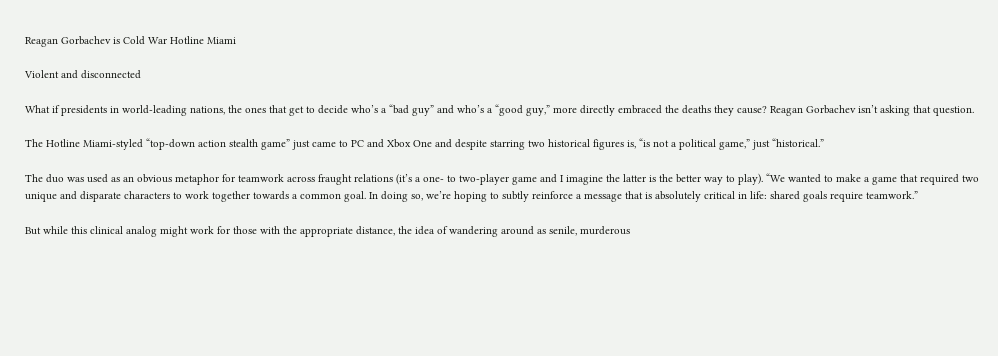Reagan Gorbachev is Cold War Hotline Miami

Violent and disconnected

What if presidents in world-leading nations, the ones that get to decide who’s a “bad guy” and who’s a “good guy,” more directly embraced the deaths they cause? Reagan Gorbachev isn’t asking that question.

The Hotline Miami-styled “top-down action stealth game” just came to PC and Xbox One and despite starring two historical figures is, “is not a political game,” just “historical.”

The duo was used as an obvious metaphor for teamwork across fraught relations (it’s a one- to two-player game and I imagine the latter is the better way to play). “We wanted to make a game that required two unique and disparate characters to work together towards a common goal. In doing so, we’re hoping to subtly reinforce a message that is absolutely critical in life: shared goals require teamwork.”

But while this clinical analog might work for those with the appropriate distance, the idea of wandering around as senile, murderous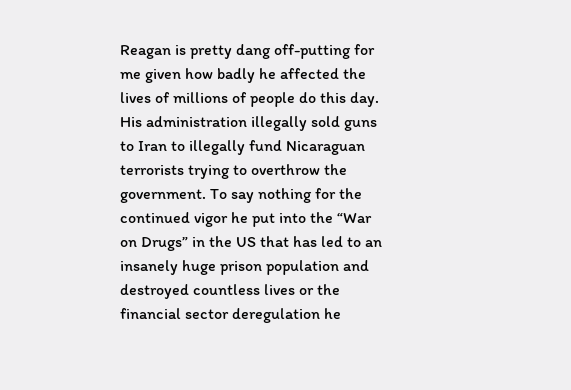Reagan is pretty dang off-putting for me given how badly he affected the lives of millions of people do this day. His administration illegally sold guns to Iran to illegally fund Nicaraguan terrorists trying to overthrow the government. To say nothing for the continued vigor he put into the “War on Drugs” in the US that has led to an insanely huge prison population and destroyed countless lives or the financial sector deregulation he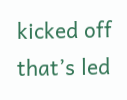kicked off that’s led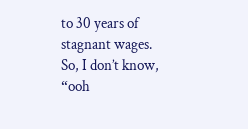to 30 years of stagnant wages. So, I don’t know, “ooh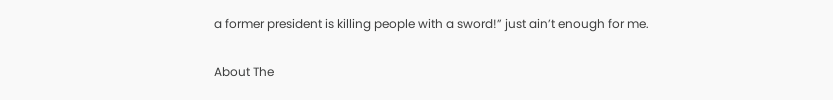a former president is killing people with a sword!” just ain’t enough for me.

About The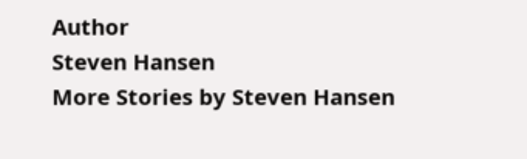Author
Steven Hansen
More Stories by Steven Hansen